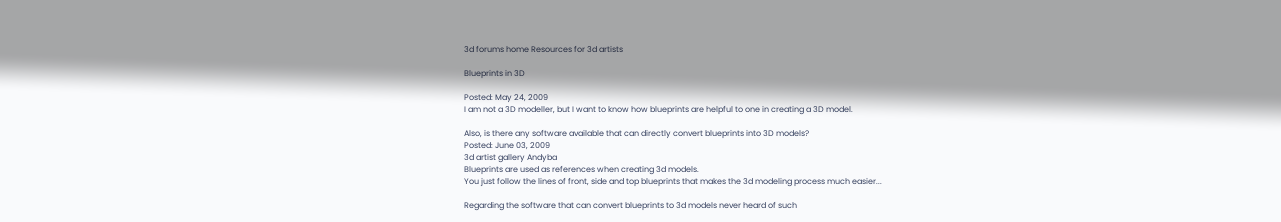3d forums home Resources for 3d artists

Blueprints in 3D

Posted: May 24, 2009
I am not a 3D modeller, but I want to know how blueprints are helpful to one in creating a 3D model.

Also, is there any software available that can directly convert blueprints into 3D models?
Posted: June 03, 2009
3d artist gallery Andyba
Blueprints are used as references when creating 3d models.
You just follow the lines of front, side and top blueprints that makes the 3d modeling process much easier...

Regarding the software that can convert blueprints to 3d models never heard of such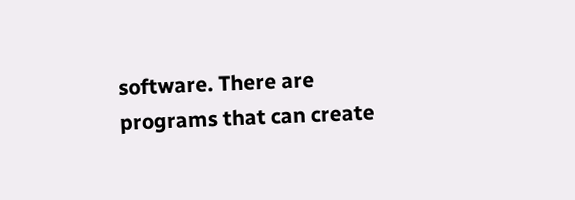software. There are programs that can create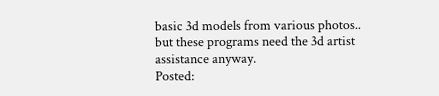basic 3d models from various photos.. but these programs need the 3d artist assistance anyway.
Posted: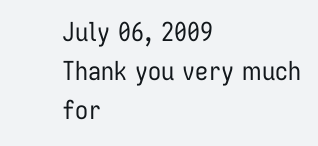July 06, 2009
Thank you very much for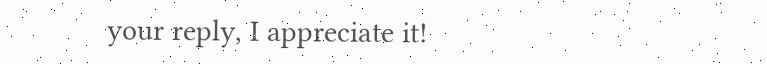your reply, I appreciate it!